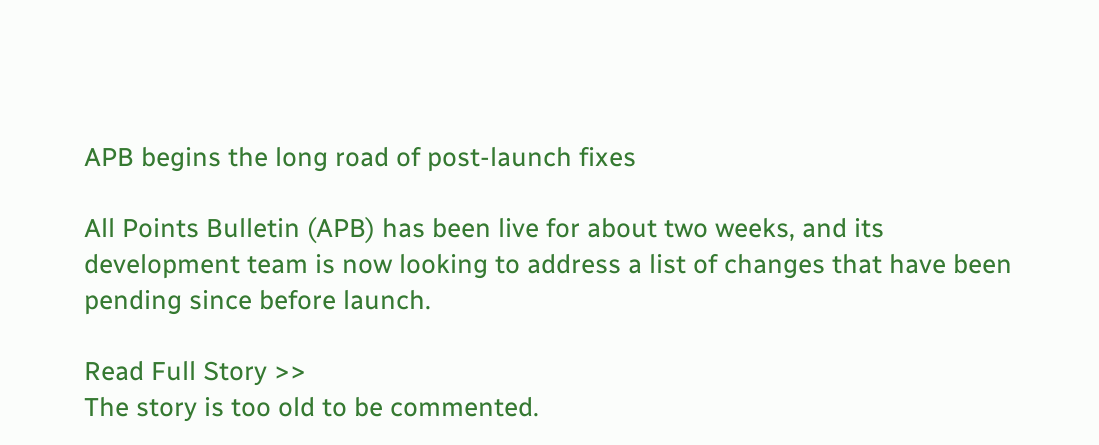APB begins the long road of post-launch fixes

All Points Bulletin (APB) has been live for about two weeks, and its development team is now looking to address a list of changes that have been pending since before launch.

Read Full Story >>
The story is too old to be commented.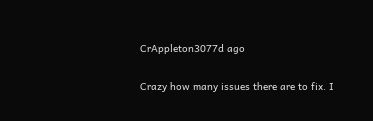CrAppleton3077d ago

Crazy how many issues there are to fix. I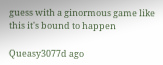guess with a ginormous game like this it's bound to happen

Queasy3077d ago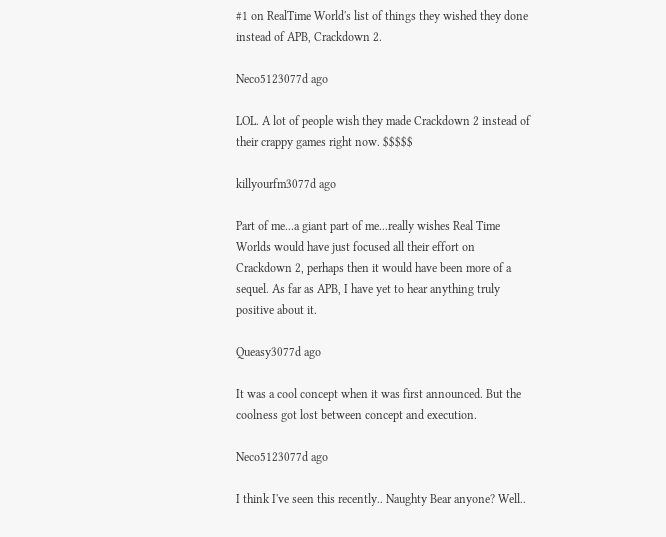#1 on RealTime World's list of things they wished they done instead of APB, Crackdown 2.

Neco5123077d ago

LOL. A lot of people wish they made Crackdown 2 instead of their crappy games right now. $$$$$

killyourfm3077d ago

Part of me...a giant part of me...really wishes Real Time Worlds would have just focused all their effort on Crackdown 2, perhaps then it would have been more of a sequel. As far as APB, I have yet to hear anything truly positive about it.

Queasy3077d ago

It was a cool concept when it was first announced. But the coolness got lost between concept and execution.

Neco5123077d ago

I think I've seen this recently.. Naughty Bear anyone? Well..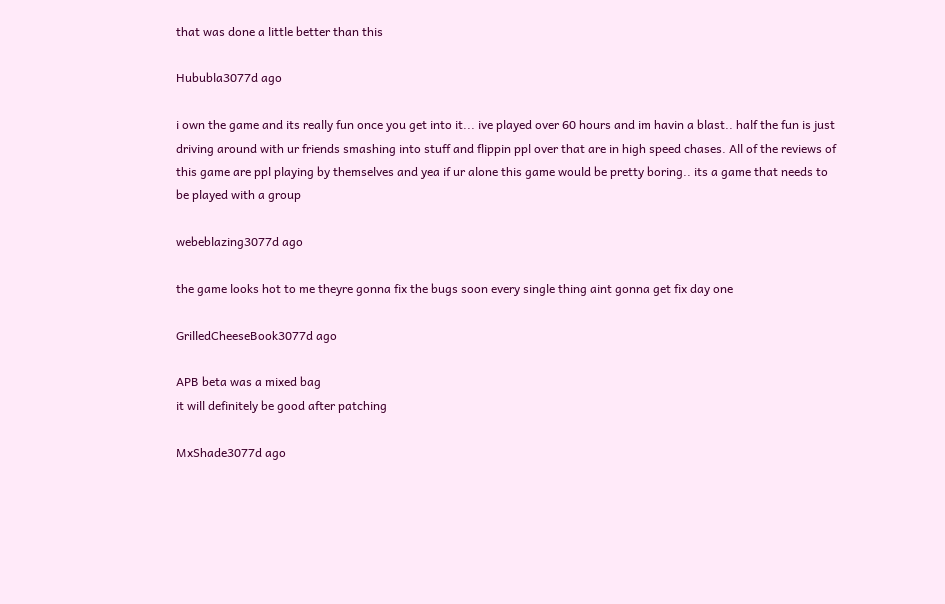that was done a little better than this

Hububla3077d ago

i own the game and its really fun once you get into it... ive played over 60 hours and im havin a blast.. half the fun is just driving around with ur friends smashing into stuff and flippin ppl over that are in high speed chases. All of the reviews of this game are ppl playing by themselves and yea if ur alone this game would be pretty boring.. its a game that needs to be played with a group

webeblazing3077d ago

the game looks hot to me theyre gonna fix the bugs soon every single thing aint gonna get fix day one

GrilledCheeseBook3077d ago

APB beta was a mixed bag
it will definitely be good after patching

MxShade3077d ago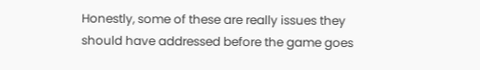Honestly, some of these are really issues they should have addressed before the game goes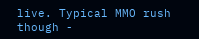live. Typical MMO rush though -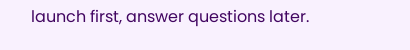launch first, answer questions later.